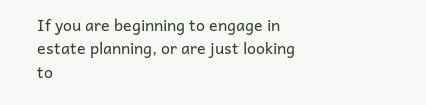If you are beginning to engage in estate planning, or are just looking to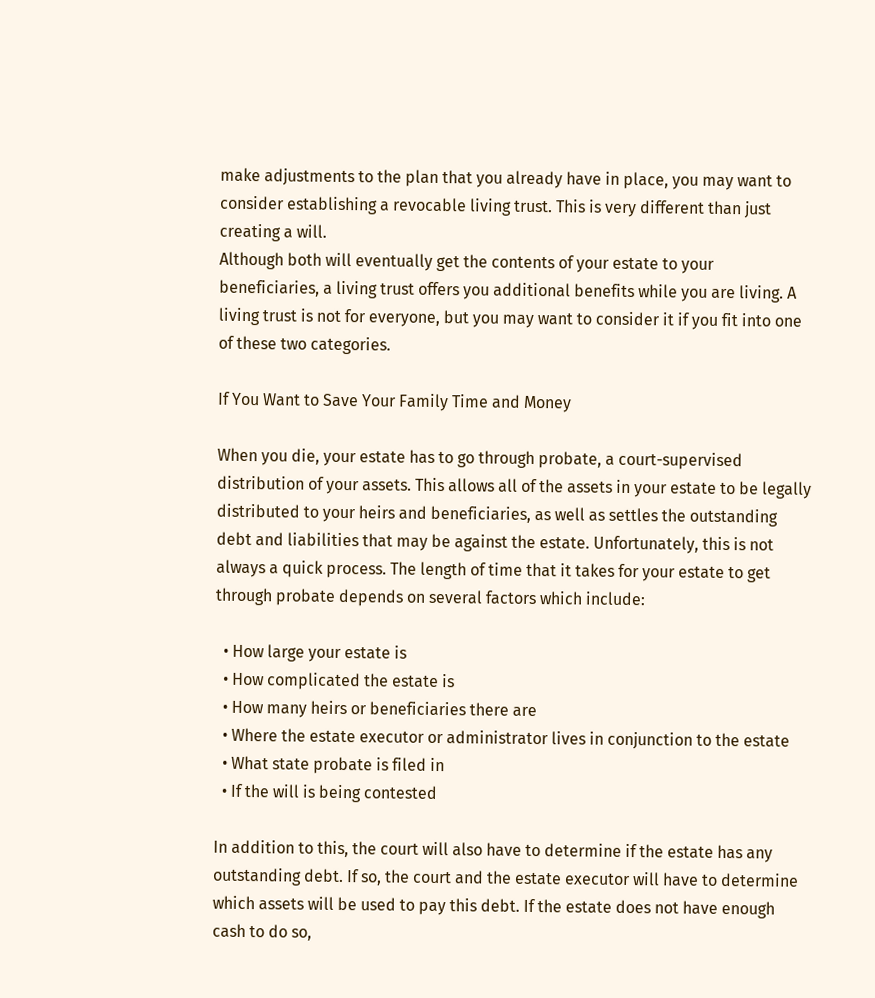make adjustments to the plan that you already have in place, you may want to consider establishing a revocable living trust. This is very different than just creating a will.
Although both will eventually get the contents of your estate to your beneficiaries, a living trust offers you additional benefits while you are living. A living trust is not for everyone, but you may want to consider it if you fit into one of these two categories.

If You Want to Save Your Family Time and Money

When you die, your estate has to go through probate, a court-supervised distribution of your assets. This allows all of the assets in your estate to be legally distributed to your heirs and beneficiaries, as well as settles the outstanding debt and liabilities that may be against the estate. Unfortunately, this is not always a quick process. The length of time that it takes for your estate to get through probate depends on several factors which include:

  • How large your estate is
  • How complicated the estate is
  • How many heirs or beneficiaries there are
  • Where the estate executor or administrator lives in conjunction to the estate
  • What state probate is filed in
  • If the will is being contested

In addition to this, the court will also have to determine if the estate has any outstanding debt. If so, the court and the estate executor will have to determine which assets will be used to pay this debt. If the estate does not have enough cash to do so,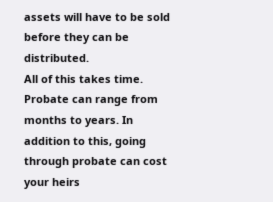assets will have to be sold before they can be distributed.
All of this takes time. Probate can range from months to years. In addition to this, going through probate can cost your heirs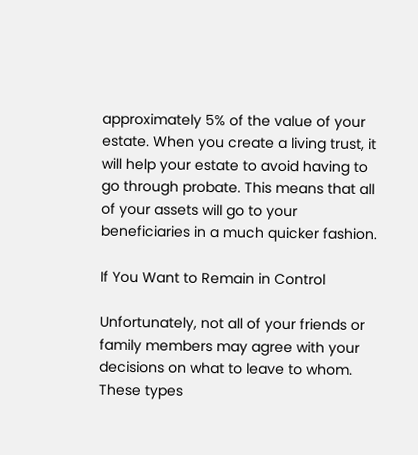approximately 5% of the value of your estate. When you create a living trust, it will help your estate to avoid having to go through probate. This means that all of your assets will go to your beneficiaries in a much quicker fashion.

If You Want to Remain in Control

Unfortunately, not all of your friends or family members may agree with your decisions on what to leave to whom. These types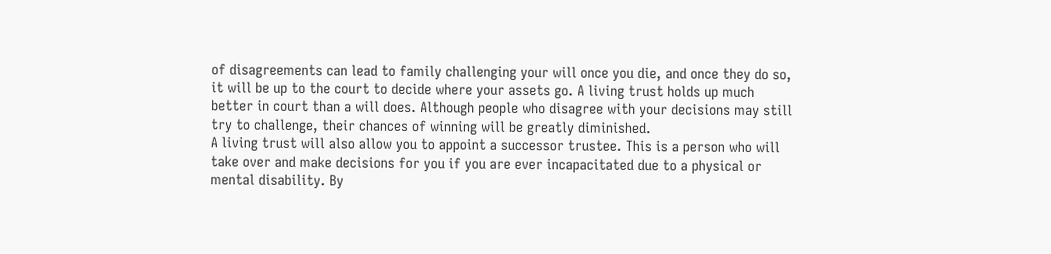of disagreements can lead to family challenging your will once you die, and once they do so, it will be up to the court to decide where your assets go. A living trust holds up much better in court than a will does. Although people who disagree with your decisions may still try to challenge, their chances of winning will be greatly diminished.
A living trust will also allow you to appoint a successor trustee. This is a person who will take over and make decisions for you if you are ever incapacitated due to a physical or mental disability. By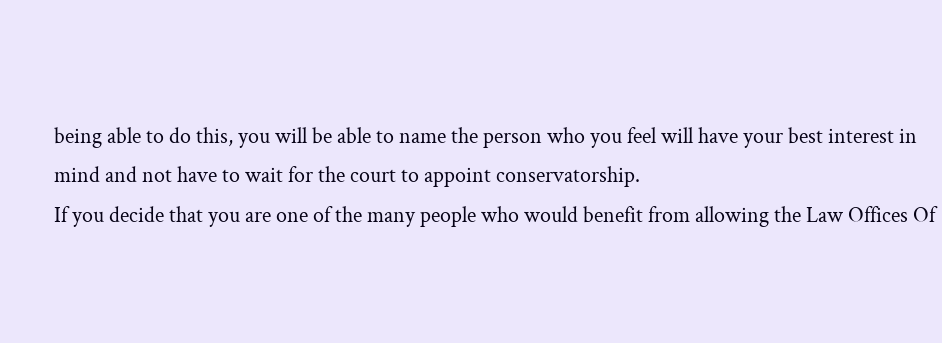being able to do this, you will be able to name the person who you feel will have your best interest in mind and not have to wait for the court to appoint conservatorship.
If you decide that you are one of the many people who would benefit from allowing the Law Offices Of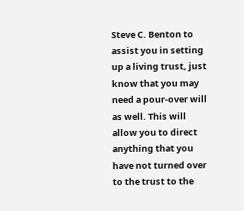Steve C. Benton to assist you in setting up a living trust, just know that you may need a pour-over will as well. This will allow you to direct anything that you have not turned over to the trust to the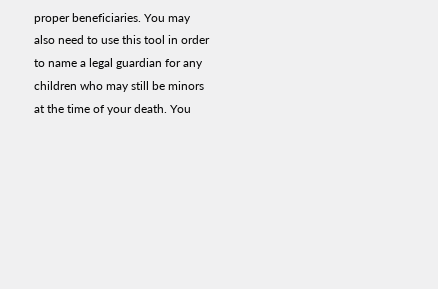proper beneficiaries. You may also need to use this tool in order to name a legal guardian for any children who may still be minors at the time of your death. You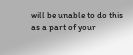will be unable to do this as a part of your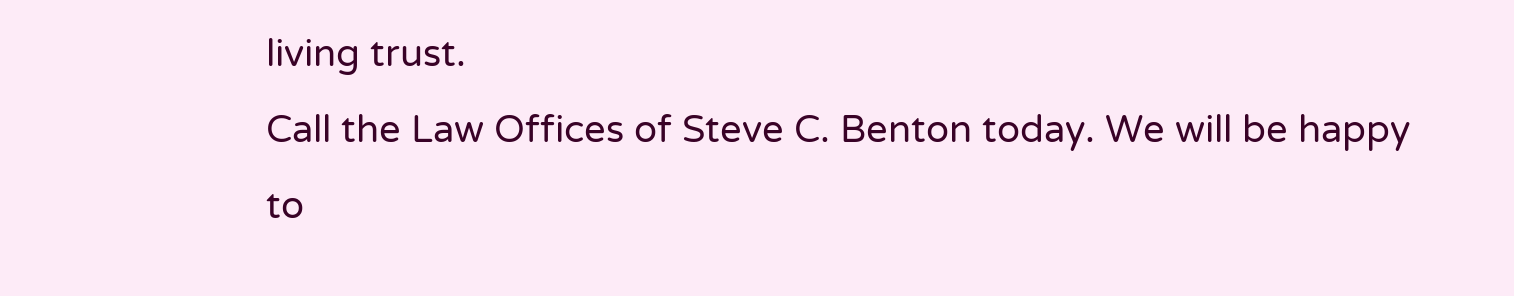living trust.
Call the Law Offices of Steve C. Benton today. We will be happy to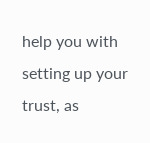help you with setting up your trust, as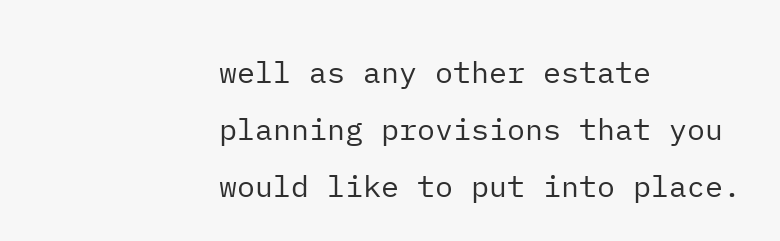well as any other estate planning provisions that you would like to put into place.